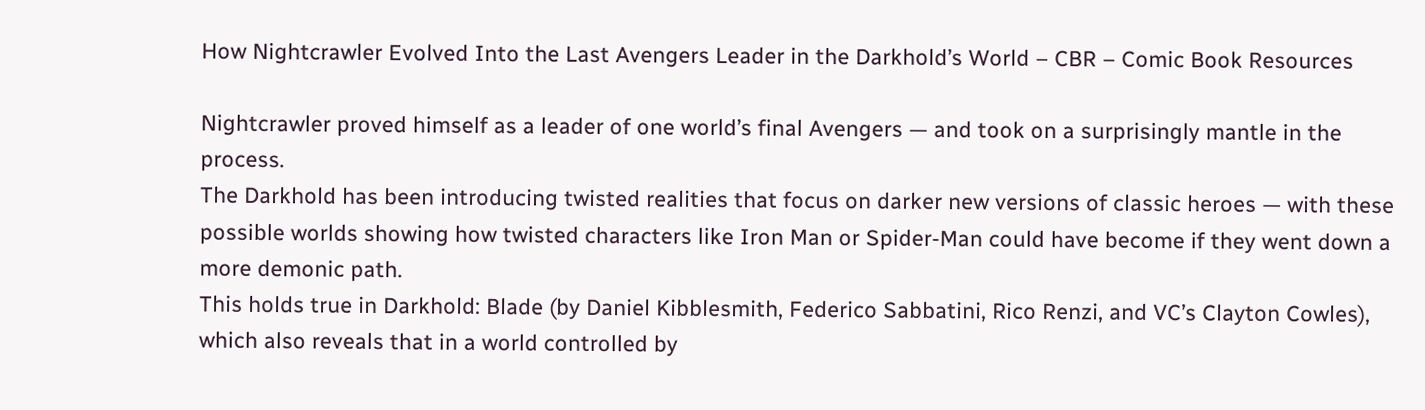How Nightcrawler Evolved Into the Last Avengers Leader in the Darkhold’s World – CBR – Comic Book Resources

Nightcrawler proved himself as a leader of one world’s final Avengers — and took on a surprisingly mantle in the process.
The Darkhold has been introducing twisted realities that focus on darker new versions of classic heroes — with these possible worlds showing how twisted characters like Iron Man or Spider-Man could have become if they went down a more demonic path.
This holds true in Darkhold: Blade (by Daniel Kibblesmith, Federico Sabbatini, Rico Renzi, and VC’s Clayton Cowles), which also reveals that in a world controlled by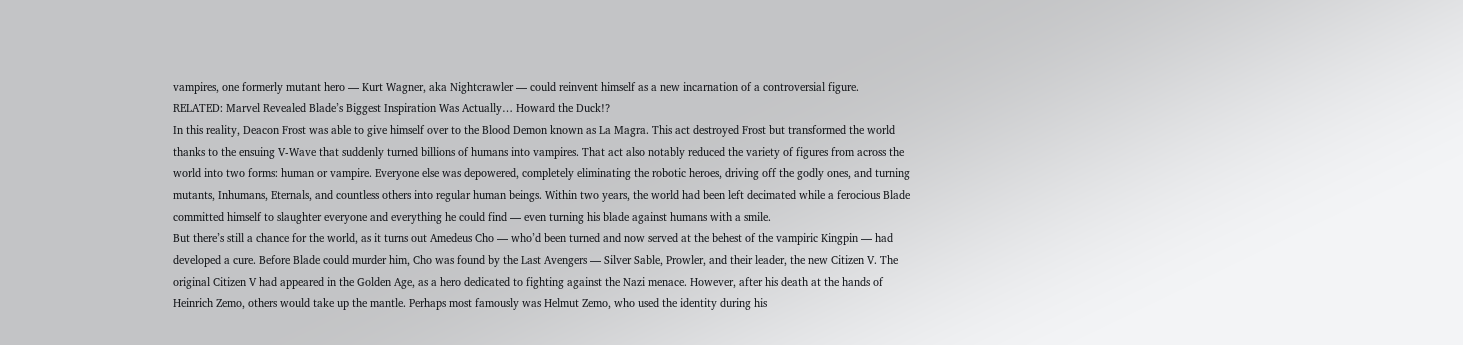vampires, one formerly mutant hero — Kurt Wagner, aka Nightcrawler — could reinvent himself as a new incarnation of a controversial figure.
RELATED: Marvel Revealed Blade’s Biggest Inspiration Was Actually… Howard the Duck!?
In this reality, Deacon Frost was able to give himself over to the Blood Demon known as La Magra. This act destroyed Frost but transformed the world thanks to the ensuing V-Wave that suddenly turned billions of humans into vampires. That act also notably reduced the variety of figures from across the world into two forms: human or vampire. Everyone else was depowered, completely eliminating the robotic heroes, driving off the godly ones, and turning mutants, Inhumans, Eternals, and countless others into regular human beings. Within two years, the world had been left decimated while a ferocious Blade committed himself to slaughter everyone and everything he could find — even turning his blade against humans with a smile.
But there’s still a chance for the world, as it turns out Amedeus Cho — who’d been turned and now served at the behest of the vampiric Kingpin — had developed a cure. Before Blade could murder him, Cho was found by the Last Avengers — Silver Sable, Prowler, and their leader, the new Citizen V. The original Citizen V had appeared in the Golden Age, as a hero dedicated to fighting against the Nazi menace. However, after his death at the hands of Heinrich Zemo, others would take up the mantle. Perhaps most famously was Helmut Zemo, who used the identity during his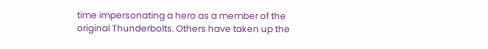time impersonating a hero as a member of the original Thunderbolts. Others have taken up the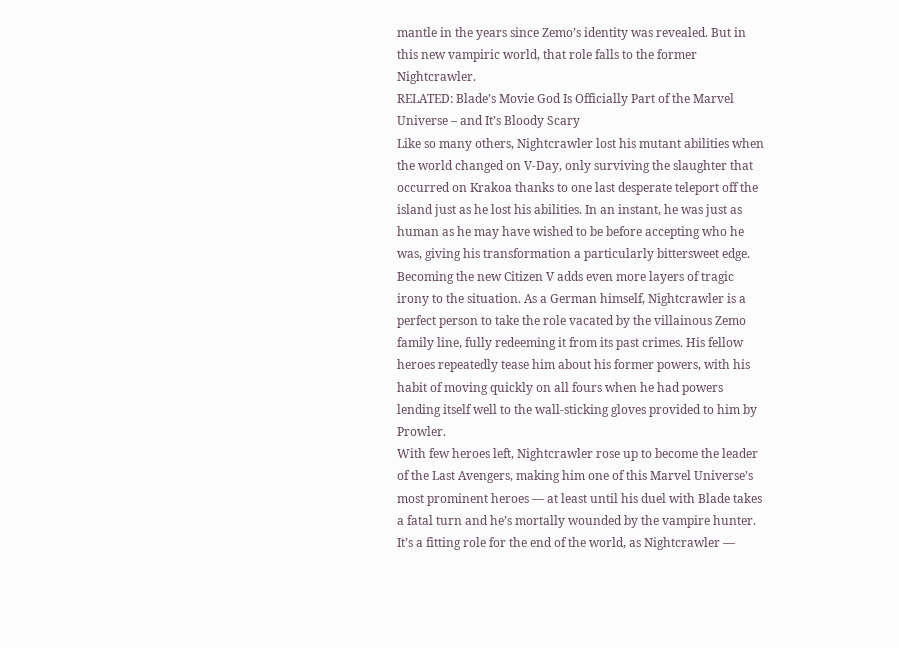mantle in the years since Zemo’s identity was revealed. But in this new vampiric world, that role falls to the former Nightcrawler.
RELATED: Blade’s Movie God Is Officially Part of the Marvel Universe – and It’s Bloody Scary
Like so many others, Nightcrawler lost his mutant abilities when the world changed on V-Day, only surviving the slaughter that occurred on Krakoa thanks to one last desperate teleport off the island just as he lost his abilities. In an instant, he was just as human as he may have wished to be before accepting who he was, giving his transformation a particularly bittersweet edge. Becoming the new Citizen V adds even more layers of tragic irony to the situation. As a German himself, Nightcrawler is a perfect person to take the role vacated by the villainous Zemo family line, fully redeeming it from its past crimes. His fellow heroes repeatedly tease him about his former powers, with his habit of moving quickly on all fours when he had powers lending itself well to the wall-sticking gloves provided to him by Prowler.
With few heroes left, Nightcrawler rose up to become the leader of the Last Avengers, making him one of this Marvel Universe’s most prominent heroes — at least until his duel with Blade takes a fatal turn and he’s mortally wounded by the vampire hunter. It’s a fitting role for the end of the world, as Nightcrawler —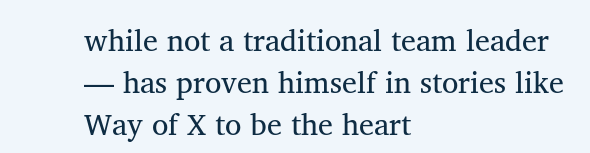while not a traditional team leader — has proven himself in stories like Way of X to be the heart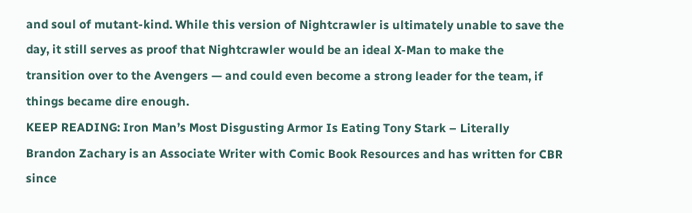and soul of mutant-kind. While this version of Nightcrawler is ultimately unable to save the day, it still serves as proof that Nightcrawler would be an ideal X-Man to make the transition over to the Avengers — and could even become a strong leader for the team, if things became dire enough.
KEEP READING: Iron Man’s Most Disgusting Armor Is Eating Tony Stark – Literally
Brandon Zachary is an Associate Writer with Comic Book Resources and has written for CBR since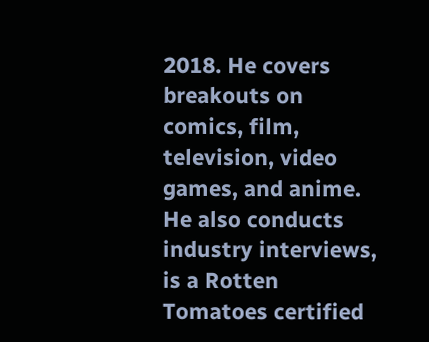2018. He covers breakouts on comics, film, television, video games, and anime. He also conducts industry interviews, is a Rotten Tomatoes certified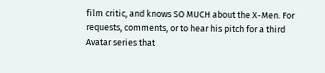film critic, and knows SO MUCH about the X-Men. For requests, comments, or to hear his pitch for a third Avatar series that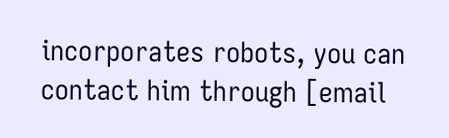incorporates robots, you can contact him through [email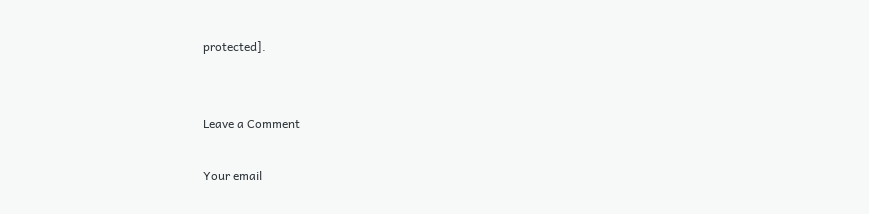protected].


Leave a Comment

Your email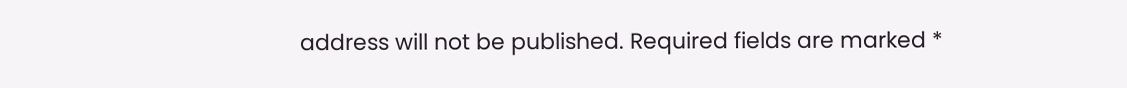address will not be published. Required fields are marked *